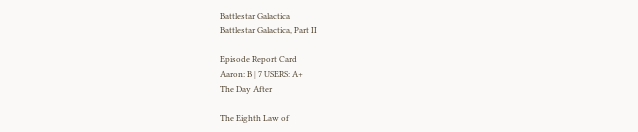Battlestar Galactica
Battlestar Galactica, Part II

Episode Report Card
Aaron: B | 7 USERS: A+
The Day After

The Eighth Law of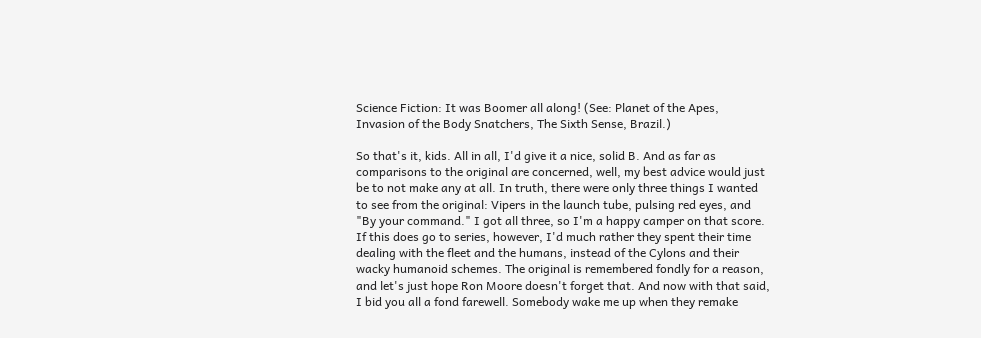Science Fiction: It was Boomer all along! (See: Planet of the Apes, Invasion of the Body Snatchers, The Sixth Sense, Brazil.)

So that's it, kids. All in all, I'd give it a nice, solid B. And as far as comparisons to the original are concerned, well, my best advice would just be to not make any at all. In truth, there were only three things I wanted to see from the original: Vipers in the launch tube, pulsing red eyes, and "By your command." I got all three, so I'm a happy camper on that score. If this does go to series, however, I'd much rather they spent their time dealing with the fleet and the humans, instead of the Cylons and their wacky humanoid schemes. The original is remembered fondly for a reason, and let's just hope Ron Moore doesn't forget that. And now with that said, I bid you all a fond farewell. Somebody wake me up when they remake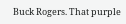Buck Rogers. That purple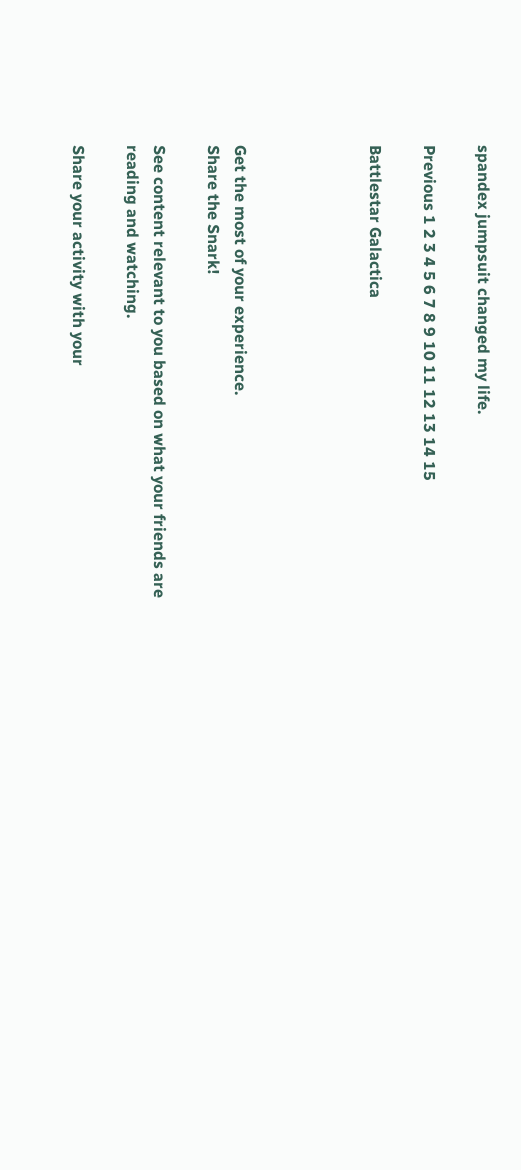spandex jumpsuit changed my life.

Previous 1 2 3 4 5 6 7 8 9 10 11 12 13 14 15

Battlestar Galactica




Get the most of your experience.
Share the Snark!

See content relevant to you based on what your friends are reading and watching.

Share your activity with your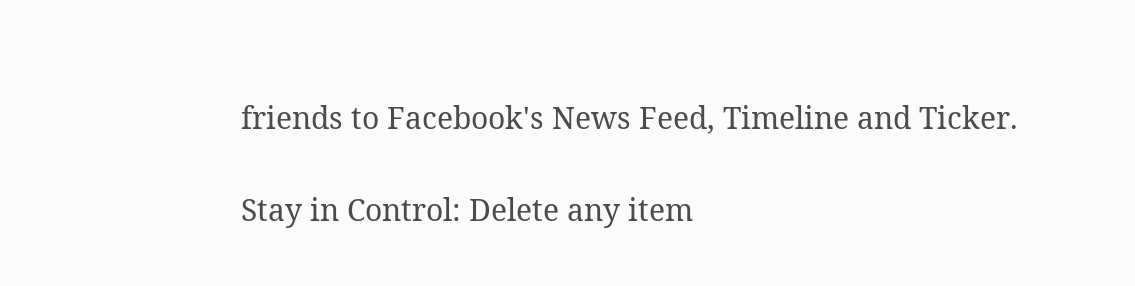friends to Facebook's News Feed, Timeline and Ticker.

Stay in Control: Delete any item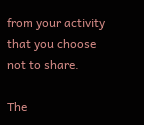from your activity that you choose not to share.

The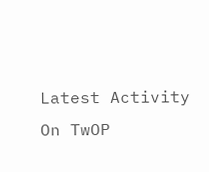Latest Activity On TwOP